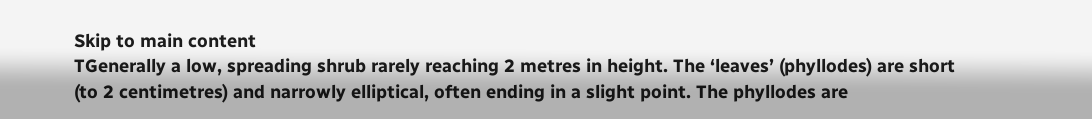Skip to main content
TGenerally a low, spreading shrub rarely reaching 2 metres in height. The ‘leaves’ (phyllodes) are short (to 2 centimetres) and narrowly elliptical, often ending in a slight point. The phyllodes are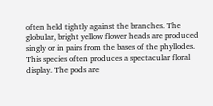often held tightly against the branches. The globular, bright yellow flower heads are produced singly or in pairs from the bases of the phyllodes. This species often produces a spectacular floral display. The pods are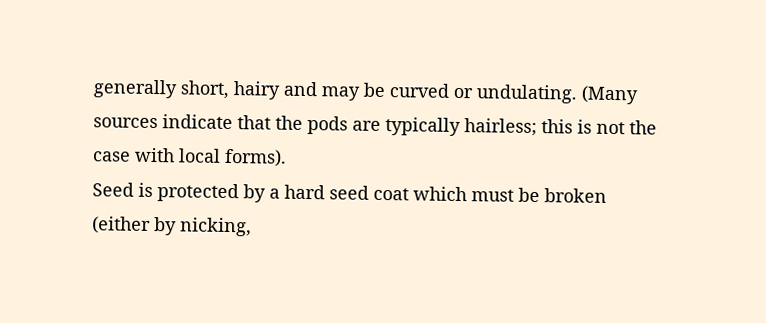generally short, hairy and may be curved or undulating. (Many sources indicate that the pods are typically hairless; this is not the case with local forms).
Seed is protected by a hard seed coat which must be broken (either by nicking,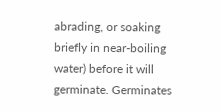abrading, or soaking briefly in near-boiling water) before it will germinate. Germinates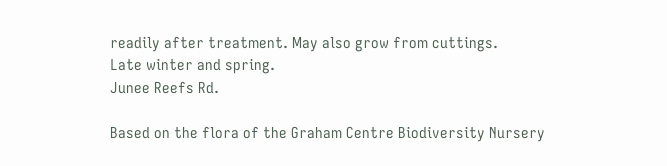readily after treatment. May also grow from cuttings.
Late winter and spring.
Junee Reefs Rd.

Based on the flora of the Graham Centre Biodiversity Nursery